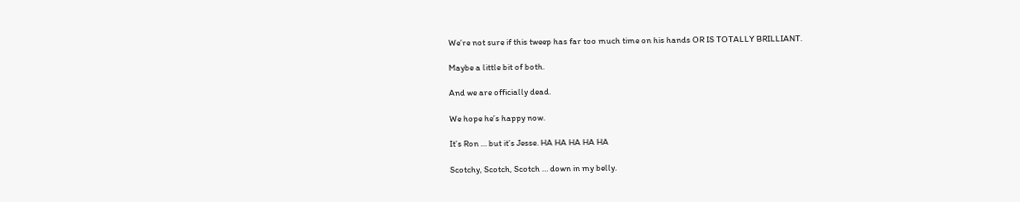We’re not sure if this tweep has far too much time on his hands OR IS TOTALLY BRILLIANT.

Maybe a little bit of both.

And we are officially dead.

We hope he’s happy now.

It’s Ron … but it’s Jesse. HA HA HA HA HA

Scotchy, Scotch, Scotch … down in my belly.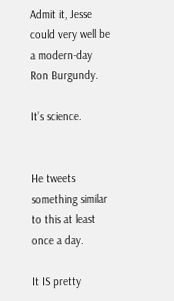Admit it, Jesse could very well be a modern-day Ron Burgundy.

It’s science.


He tweets something similar to this at least once a day.

It IS pretty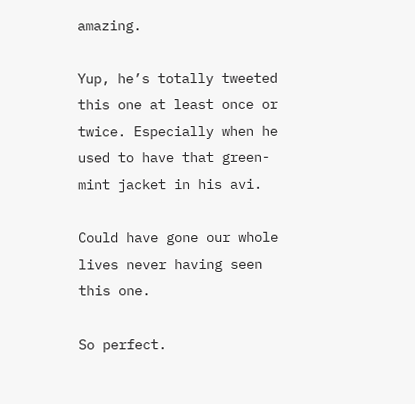amazing.

Yup, he’s totally tweeted this one at least once or twice. Especially when he used to have that green-mint jacket in his avi.

Could have gone our whole lives never having seen this one.

So perfect.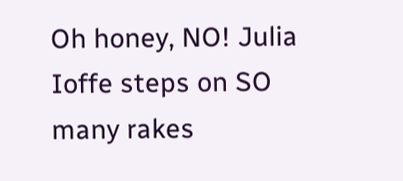Oh honey, NO! Julia Ioffe steps on SO many rakes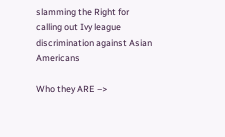slamming the Right for calling out Ivy league discrimination against Asian Americans

Who they ARE –>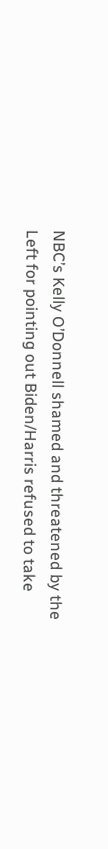NBC’s Kelly O’Donnell shamed and threatened by the Left for pointing out Biden/Harris refused to take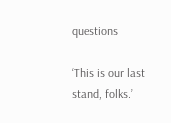questions

‘This is our last stand, folks.’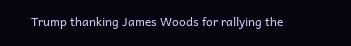Trump thanking James Woods for rallying the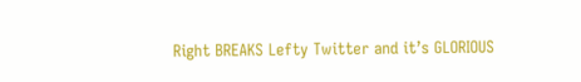Right BREAKS Lefty Twitter and it’s GLORIOUS